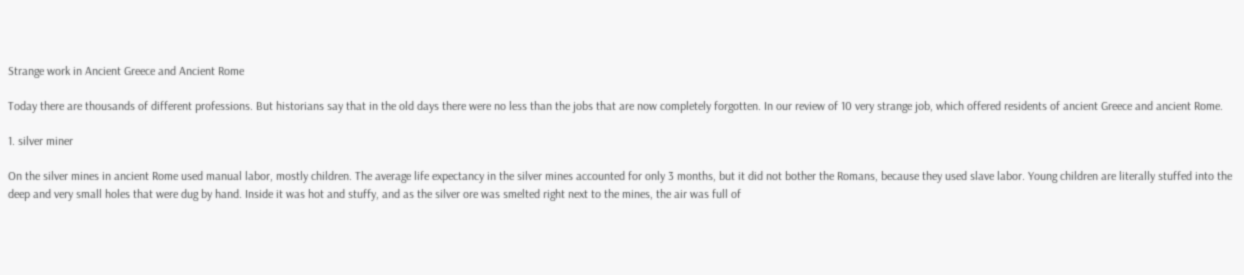Strange work in Ancient Greece and Ancient Rome

Today there are thousands of different professions. But historians say that in the old days there were no less than the jobs that are now completely forgotten. In our review of 10 very strange job, which offered residents of ancient Greece and ancient Rome.

1. silver miner

On the silver mines in ancient Rome used manual labor, mostly children. The average life expectancy in the silver mines accounted for only 3 months, but it did not bother the Romans, because they used slave labor. Young children are literally stuffed into the deep and very small holes that were dug by hand. Inside it was hot and stuffy, and as the silver ore was smelted right next to the mines, the air was full of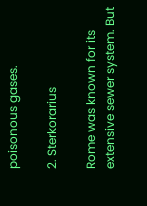poisonous gases.

2. Sterkorarius

Rome was known for its extensive sewer system. But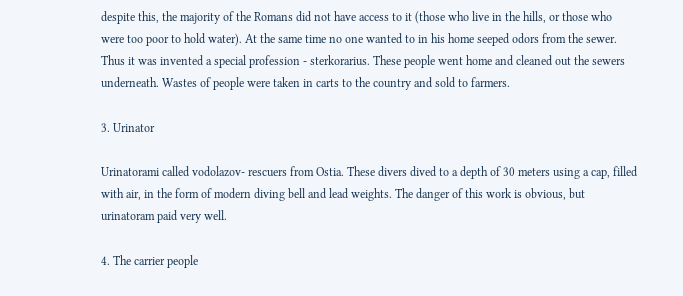despite this, the majority of the Romans did not have access to it (those who live in the hills, or those who were too poor to hold water). At the same time no one wanted to in his home seeped odors from the sewer. Thus it was invented a special profession - sterkorarius. These people went home and cleaned out the sewers underneath. Wastes of people were taken in carts to the country and sold to farmers.

3. Urinator

Urinatorami called vodolazov- rescuers from Ostia. These divers dived to a depth of 30 meters using a cap, filled with air, in the form of modern diving bell and lead weights. The danger of this work is obvious, but urinatoram paid very well.

4. The carrier people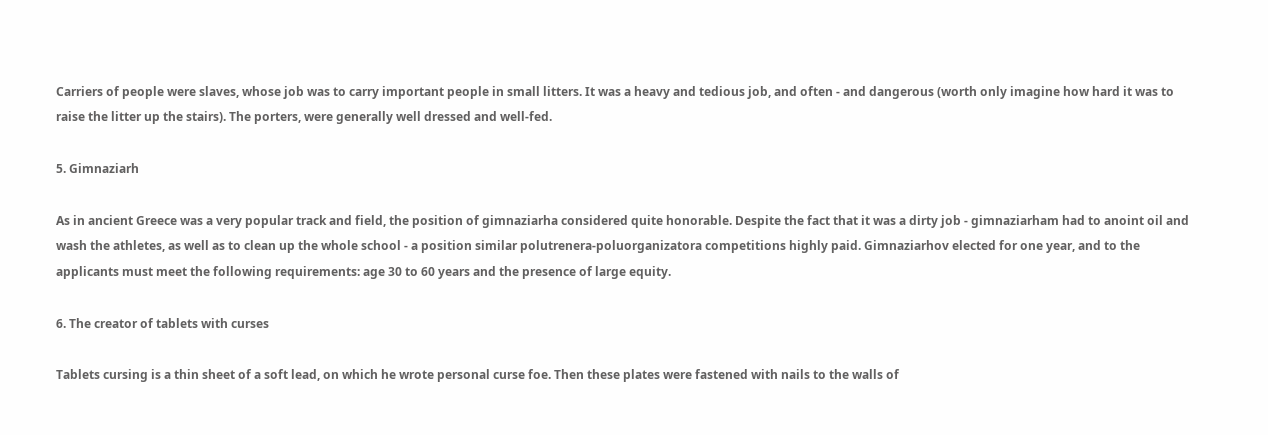Carriers of people were slaves, whose job was to carry important people in small litters. It was a heavy and tedious job, and often - and dangerous (worth only imagine how hard it was to raise the litter up the stairs). The porters, were generally well dressed and well-fed.

5. Gimnaziarh

As in ancient Greece was a very popular track and field, the position of gimnaziarha considered quite honorable. Despite the fact that it was a dirty job - gimnaziarham had to anoint oil and wash the athletes, as well as to clean up the whole school - a position similar polutrenera-poluorganizatora competitions highly paid. Gimnaziarhov elected for one year, and to the applicants must meet the following requirements: age 30 to 60 years and the presence of large equity.

6. The creator of tablets with curses

Tablets cursing is a thin sheet of a soft lead, on which he wrote personal curse foe. Then these plates were fastened with nails to the walls of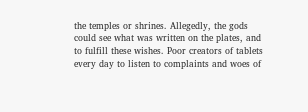the temples or shrines. Allegedly, the gods could see what was written on the plates, and to fulfill these wishes. Poor creators of tablets every day to listen to complaints and woes of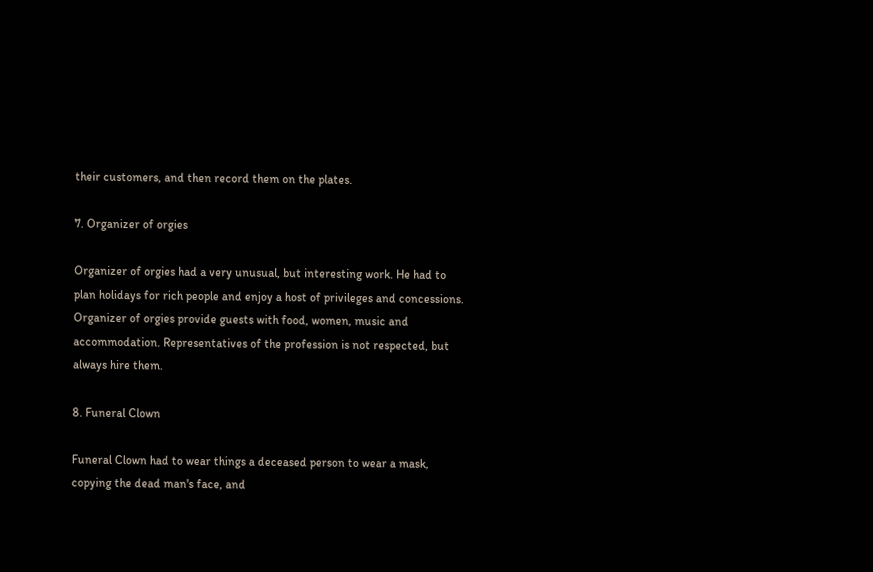their customers, and then record them on the plates.

7. Organizer of orgies

Organizer of orgies had a very unusual, but interesting work. He had to plan holidays for rich people and enjoy a host of privileges and concessions. Organizer of orgies provide guests with food, women, music and accommodation. Representatives of the profession is not respected, but always hire them.

8. Funeral Clown

Funeral Clown had to wear things a deceased person to wear a mask, copying the dead man's face, and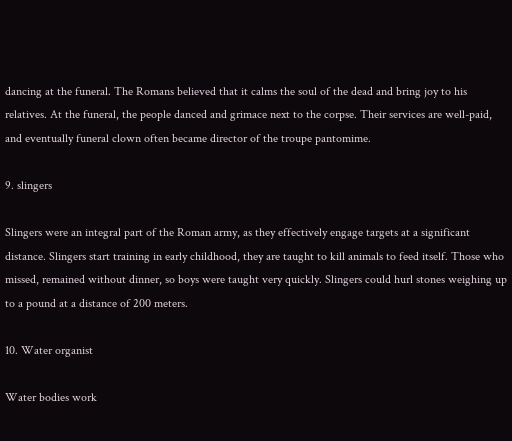dancing at the funeral. The Romans believed that it calms the soul of the dead and bring joy to his relatives. At the funeral, the people danced and grimace next to the corpse. Their services are well-paid, and eventually funeral clown often became director of the troupe pantomime.

9. slingers

Slingers were an integral part of the Roman army, as they effectively engage targets at a significant distance. Slingers start training in early childhood, they are taught to kill animals to feed itself. Those who missed, remained without dinner, so boys were taught very quickly. Slingers could hurl stones weighing up to a pound at a distance of 200 meters.

10. Water organist

Water bodies work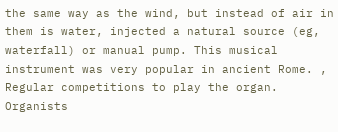the same way as the wind, but instead of air in them is water, injected a natural source (eg, waterfall) or manual pump. This musical instrument was very popular in ancient Rome. , Regular competitions to play the organ. Organists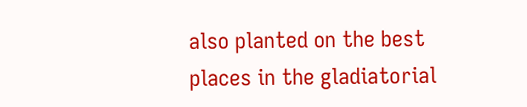also planted on the best places in the gladiatorial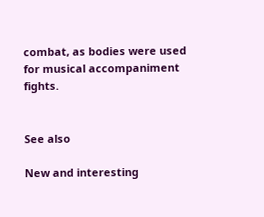combat, as bodies were used for musical accompaniment fights.


See also

New and interesting